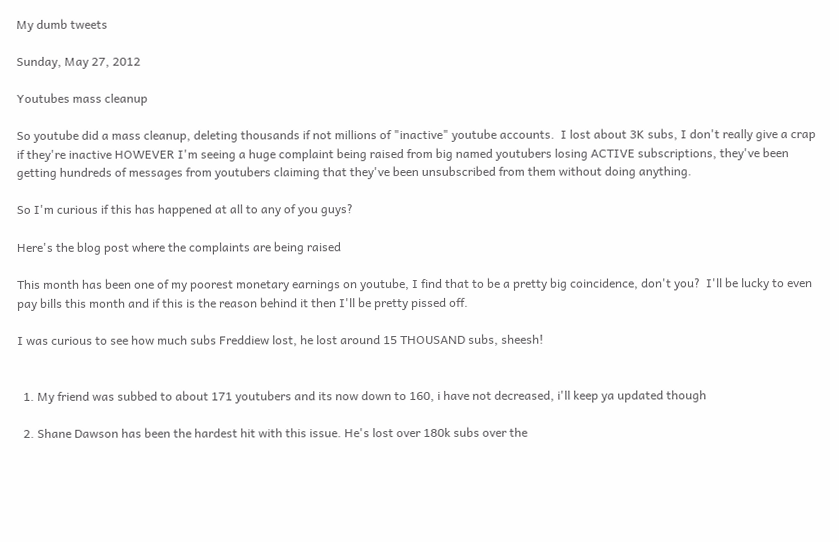My dumb tweets

Sunday, May 27, 2012

Youtubes mass cleanup

So youtube did a mass cleanup, deleting thousands if not millions of "inactive" youtube accounts.  I lost about 3K subs, I don't really give a crap if they're inactive HOWEVER I'm seeing a huge complaint being raised from big named youtubers losing ACTIVE subscriptions, they've been getting hundreds of messages from youtubers claiming that they've been unsubscribed from them without doing anything.

So I'm curious if this has happened at all to any of you guys?

Here's the blog post where the complaints are being raised

This month has been one of my poorest monetary earnings on youtube, I find that to be a pretty big coincidence, don't you?  I'll be lucky to even pay bills this month and if this is the reason behind it then I'll be pretty pissed off.

I was curious to see how much subs Freddiew lost, he lost around 15 THOUSAND subs, sheesh!


  1. My friend was subbed to about 171 youtubers and its now down to 160, i have not decreased, i'll keep ya updated though

  2. Shane Dawson has been the hardest hit with this issue. He's lost over 180k subs over the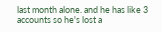last month alone. and he has like 3 accounts so he's lost a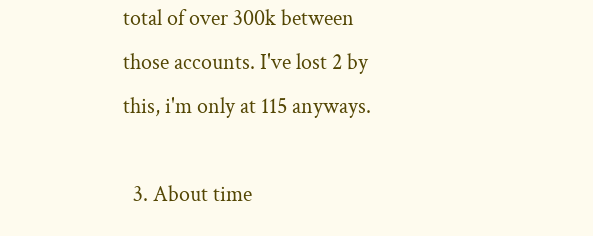total of over 300k between those accounts. I've lost 2 by this, i'm only at 115 anyways.

  3. About time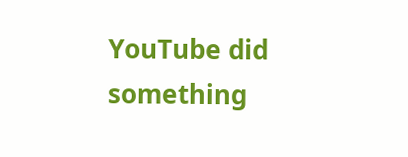YouTube did something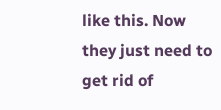like this. Now they just need to get rid of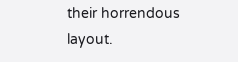their horrendous layout.